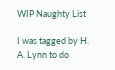WIP Naughty List

I was tagged by H. A. Lynn to do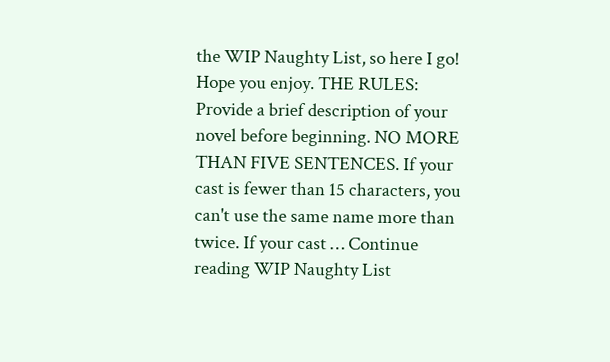the WIP Naughty List, so here I go! Hope you enjoy. THE RULES:  Provide a brief description of your novel before beginning. NO MORE THAN FIVE SENTENCES. If your cast is fewer than 15 characters, you can't use the same name more than twice. If your cast … Continue reading WIP Naughty List